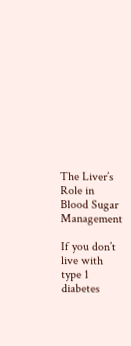The Liver’s Role in Blood Sugar Management

If you don’t live with type 1 diabetes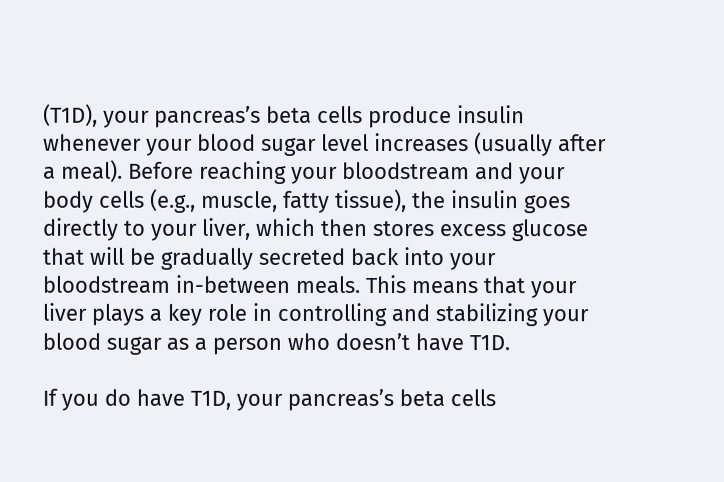(T1D), your pancreas’s beta cells produce insulin whenever your blood sugar level increases (usually after a meal). Before reaching your bloodstream and your body cells (e.g., muscle, fatty tissue), the insulin goes directly to your liver, which then stores excess glucose that will be gradually secreted back into your bloodstream in-between meals. This means that your liver plays a key role in controlling and stabilizing your blood sugar as a person who doesn’t have T1D.

If you do have T1D, your pancreas’s beta cells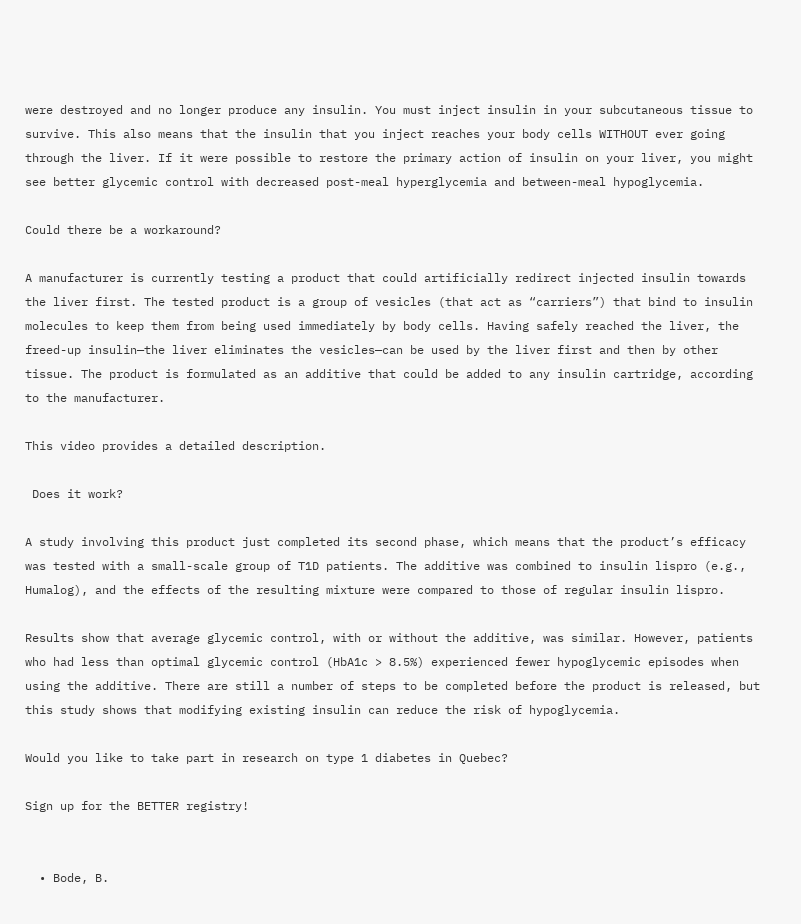were destroyed and no longer produce any insulin. You must inject insulin in your subcutaneous tissue to survive. This also means that the insulin that you inject reaches your body cells WITHOUT ever going through the liver. If it were possible to restore the primary action of insulin on your liver, you might see better glycemic control with decreased post-meal hyperglycemia and between-meal hypoglycemia.

Could there be a workaround?

A manufacturer is currently testing a product that could artificially redirect injected insulin towards the liver first. The tested product is a group of vesicles (that act as “carriers”) that bind to insulin molecules to keep them from being used immediately by body cells. Having safely reached the liver, the freed-up insulin—the liver eliminates the vesicles—can be used by the liver first and then by other tissue. The product is formulated as an additive that could be added to any insulin cartridge, according to the manufacturer.

This video provides a detailed description.

 Does it work?

A study involving this product just completed its second phase, which means that the product’s efficacy was tested with a small-scale group of T1D patients. The additive was combined to insulin lispro (e.g., Humalog), and the effects of the resulting mixture were compared to those of regular insulin lispro.

Results show that average glycemic control, with or without the additive, was similar. However, patients who had less than optimal glycemic control (HbA1c > 8.5%) experienced fewer hypoglycemic episodes when using the additive. There are still a number of steps to be completed before the product is released, but this study shows that modifying existing insulin can reduce the risk of hypoglycemia.

Would you like to take part in research on type 1 diabetes in Quebec?

Sign up for the BETTER registry!


  • Bode, B.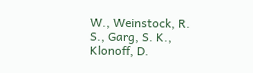W., Weinstock, R. S., Garg, S. K., Klonoff, D.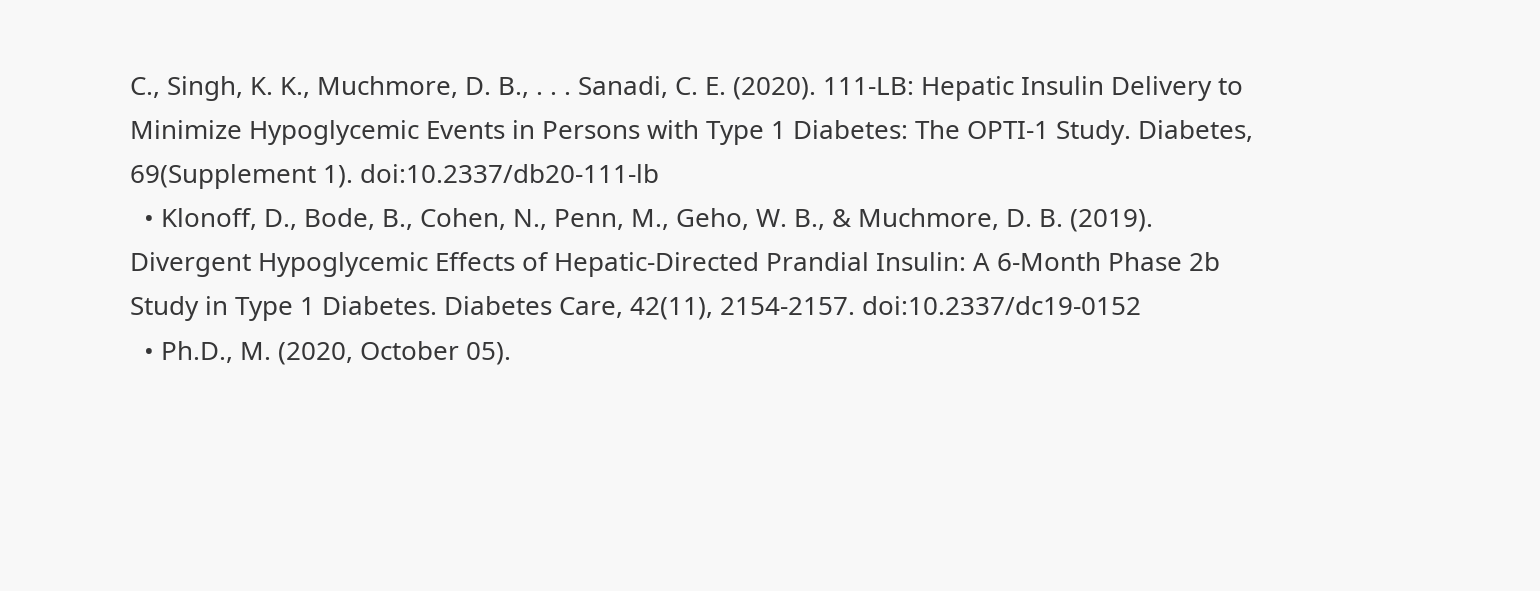C., Singh, K. K., Muchmore, D. B., . . . Sanadi, C. E. (2020). 111-LB: Hepatic Insulin Delivery to Minimize Hypoglycemic Events in Persons with Type 1 Diabetes: The OPTI-1 Study. Diabetes, 69(Supplement 1). doi:10.2337/db20-111-lb
  • Klonoff, D., Bode, B., Cohen, N., Penn, M., Geho, W. B., & Muchmore, D. B. (2019). Divergent Hypoglycemic Effects of Hepatic-Directed Prandial Insulin: A 6-Month Phase 2b Study in Type 1 Diabetes. Diabetes Care, 42(11), 2154-2157. doi:10.2337/dc19-0152
  • Ph.D., M. (2020, October 05).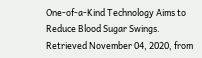One-of-a-Kind Technology Aims to Reduce Blood Sugar Swings. Retrieved November 04, 2020, from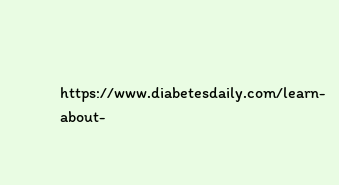https://www.diabetesdaily.com/learn-about-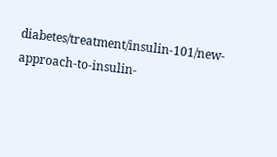diabetes/treatment/insulin-101/new-approach-to-insulin-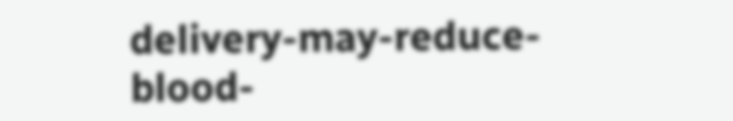delivery-may-reduce-blood-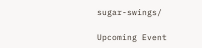sugar-swings/

Upcoming Event